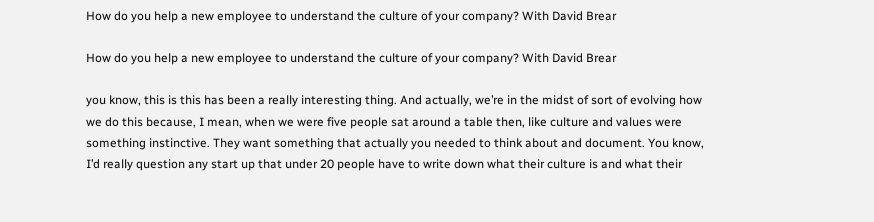How do you help a new employee to understand the culture of your company? With David Brear

How do you help a new employee to understand the culture of your company? With David Brear

you know, this is this has been a really interesting thing. And actually, we’re in the midst of sort of evolving how we do this because, I mean, when we were five people sat around a table then, like culture and values were something instinctive. They want something that actually you needed to think about and document. You know, I’d really question any start up that under 20 people have to write down what their culture is and what their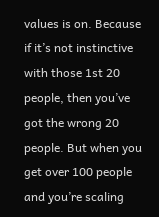values is on. Because if it’s not instinctive with those 1st 20 people, then you’ve got the wrong 20 people. But when you get over 100 people and you’re scaling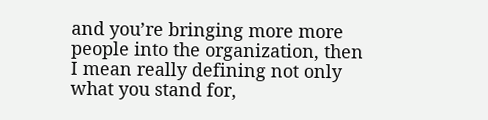and you’re bringing more more people into the organization, then I mean really defining not only what you stand for,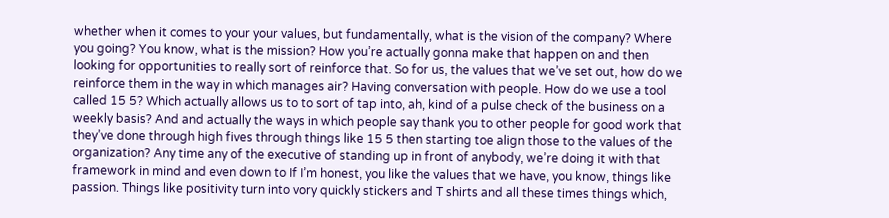whether when it comes to your your values, but fundamentally, what is the vision of the company? Where you going? You know, what is the mission? How you’re actually gonna make that happen on and then looking for opportunities to really sort of reinforce that. So for us, the values that we’ve set out, how do we reinforce them in the way in which manages air? Having conversation with people. How do we use a tool called 15 5? Which actually allows us to to sort of tap into, ah, kind of a pulse check of the business on a weekly basis? And and actually the ways in which people say thank you to other people for good work that they’ve done through high fives through things like 15 5 then starting toe align those to the values of the organization? Any time any of the executive of standing up in front of anybody, we’re doing it with that framework in mind and even down to If I’m honest, you like the values that we have, you know, things like passion. Things like positivity turn into vory quickly stickers and T shirts and all these times things which,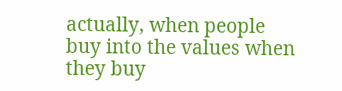actually, when people buy into the values when they buy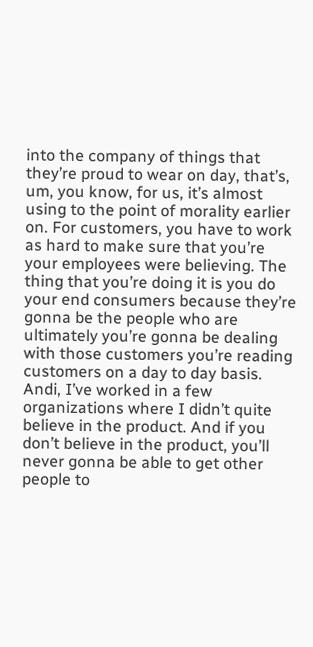into the company of things that they’re proud to wear on day, that’s, um, you know, for us, it’s almost using to the point of morality earlier on. For customers, you have to work as hard to make sure that you’re your employees were believing. The thing that you’re doing it is you do your end consumers because they’re gonna be the people who are ultimately you’re gonna be dealing with those customers you’re reading customers on a day to day basis. Andi, I’ve worked in a few organizations where I didn’t quite believe in the product. And if you don’t believe in the product, you’ll never gonna be able to get other people to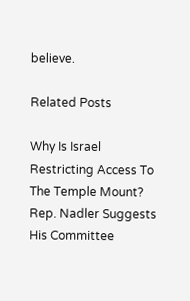believe.

Related Posts

Why Is Israel Restricting Access To The Temple Mount?
Rep. Nadler Suggests His Committee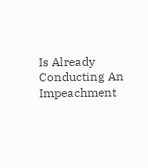Is Already Conducting An Impeachment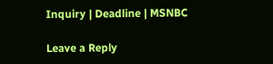Inquiry | Deadline | MSNBC

Leave a Reply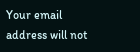Your email address will not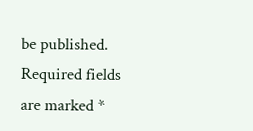be published. Required fields are marked *